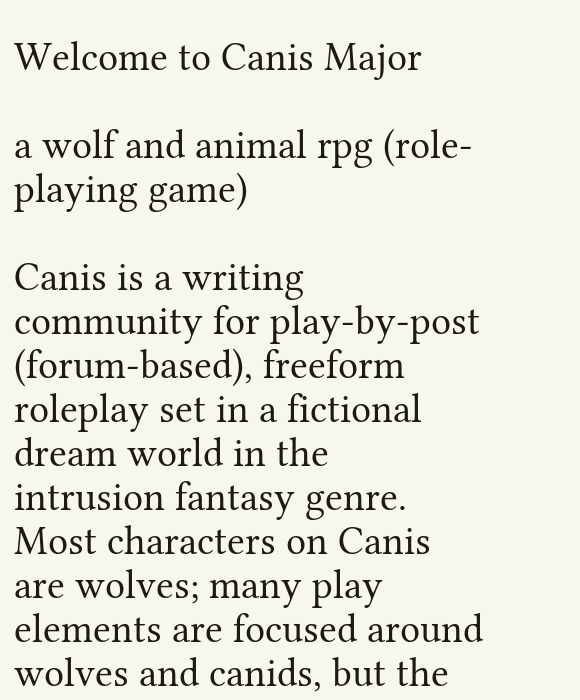Welcome to Canis Major

a wolf and animal rpg (role-playing game)

Canis is a writing community for play-by-post (forum-based), freeform roleplay set in a fictional dream world in the intrusion fantasy genre. Most characters on Canis are wolves; many play elements are focused around wolves and canids, but the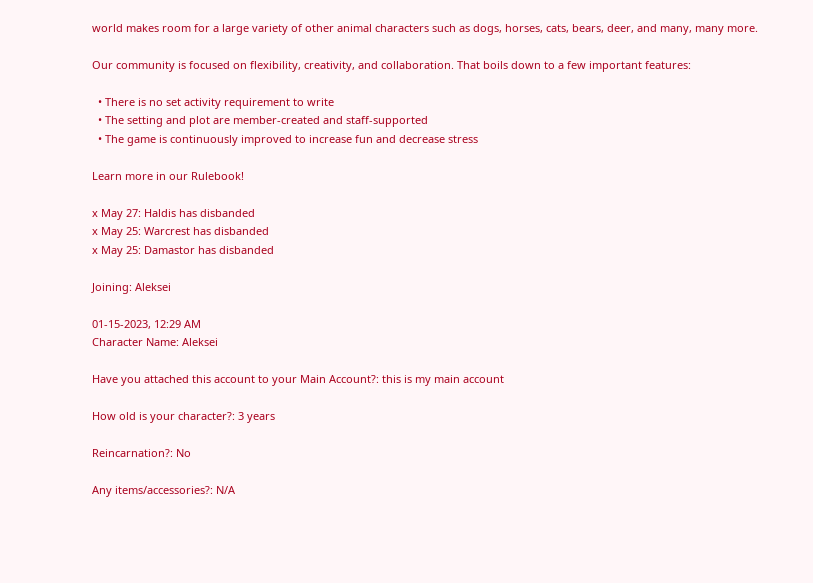world makes room for a large variety of other animal characters such as dogs, horses, cats, bears, deer, and many, many more.

Our community is focused on flexibility, creativity, and collaboration. That boils down to a few important features:

  • There is no set activity requirement to write
  • The setting and plot are member-created and staff-supported
  • The game is continuously improved to increase fun and decrease stress

Learn more in our Rulebook!

x May 27: Haldis has disbanded
x May 25: Warcrest has disbanded
x May 25: Damastor has disbanded

Joining: Aleksei

01-15-2023, 12:29 AM
Character Name: Aleksei

Have you attached this account to your Main Account?: this is my main account

How old is your character?: 3 years

Reincarnation?: No

Any items/accessories?: N/A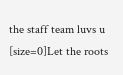the staff team luvs u
[size=0]Let the roots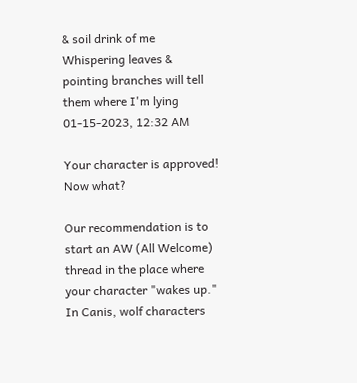& soil drink of me
Whispering leaves & pointing branches will tell them where I'm lying
01-15-2023, 12:32 AM

Your character is approved! Now what?

Our recommendation is to start an AW (All Welcome) thread in the place where your character "wakes up." In Canis, wolf characters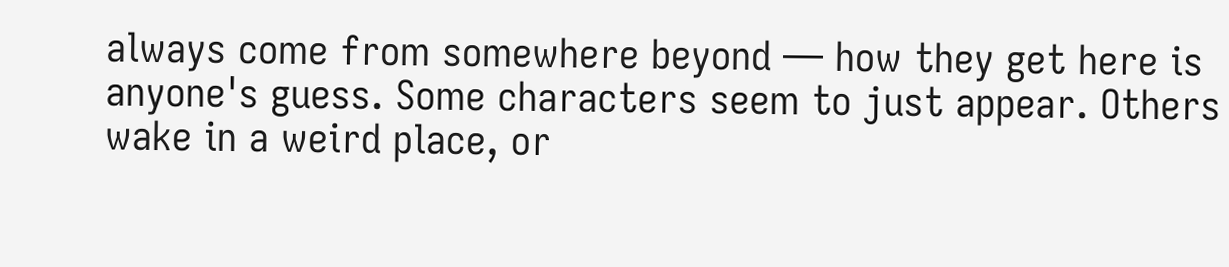always come from somewhere beyond — how they get here is anyone's guess. Some characters seem to just appear. Others wake in a weird place, or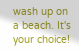wash up on a beach. It's your choice!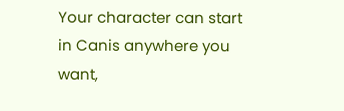Your character can start in Canis anywhere you want,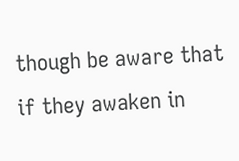though be aware that if they awaken in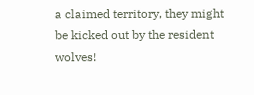a claimed territory, they might be kicked out by the resident wolves!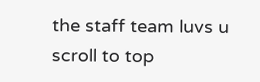the staff team luvs u
scroll to top